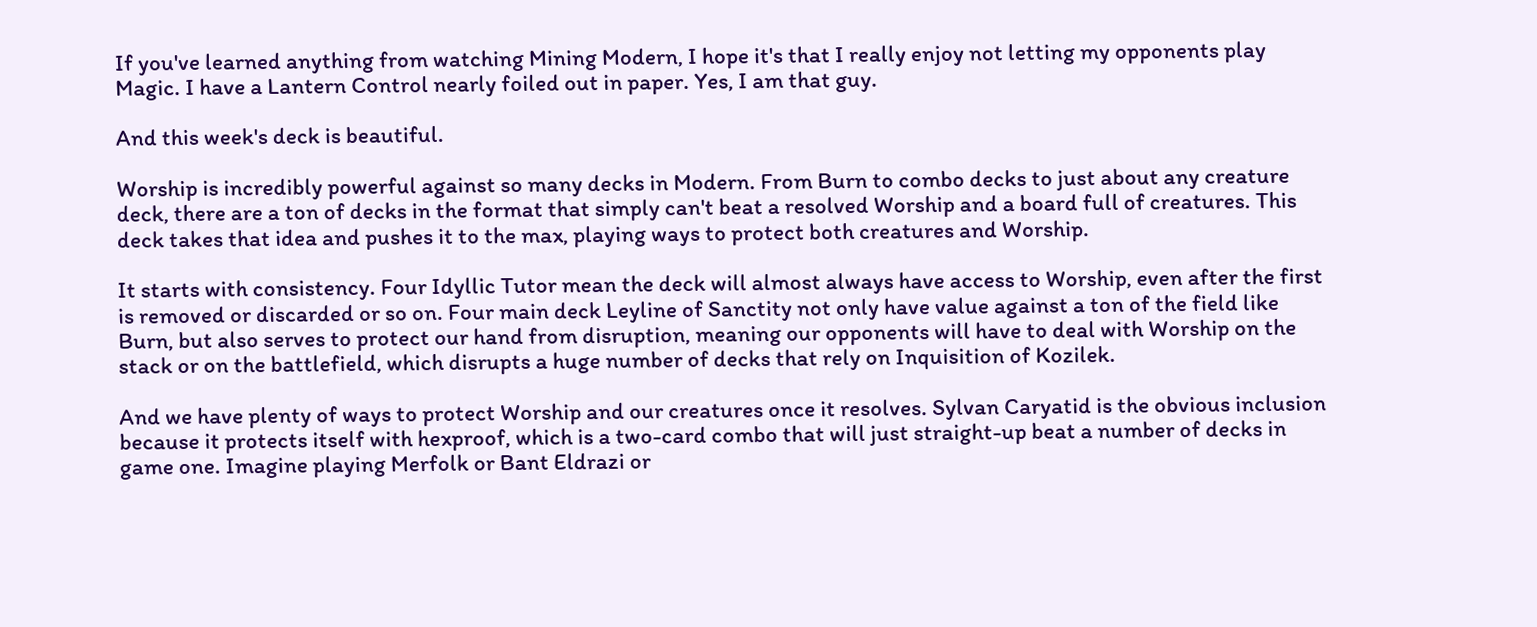If you've learned anything from watching Mining Modern, I hope it's that I really enjoy not letting my opponents play Magic. I have a Lantern Control nearly foiled out in paper. Yes, I am that guy.

And this week's deck is beautiful.

Worship is incredibly powerful against so many decks in Modern. From Burn to combo decks to just about any creature deck, there are a ton of decks in the format that simply can't beat a resolved Worship and a board full of creatures. This deck takes that idea and pushes it to the max, playing ways to protect both creatures and Worship.

It starts with consistency. Four Idyllic Tutor mean the deck will almost always have access to Worship, even after the first is removed or discarded or so on. Four main deck Leyline of Sanctity not only have value against a ton of the field like Burn, but also serves to protect our hand from disruption, meaning our opponents will have to deal with Worship on the stack or on the battlefield, which disrupts a huge number of decks that rely on Inquisition of Kozilek.

And we have plenty of ways to protect Worship and our creatures once it resolves. Sylvan Caryatid is the obvious inclusion because it protects itself with hexproof, which is a two-card combo that will just straight-up beat a number of decks in game one. Imagine playing Merfolk or Bant Eldrazi or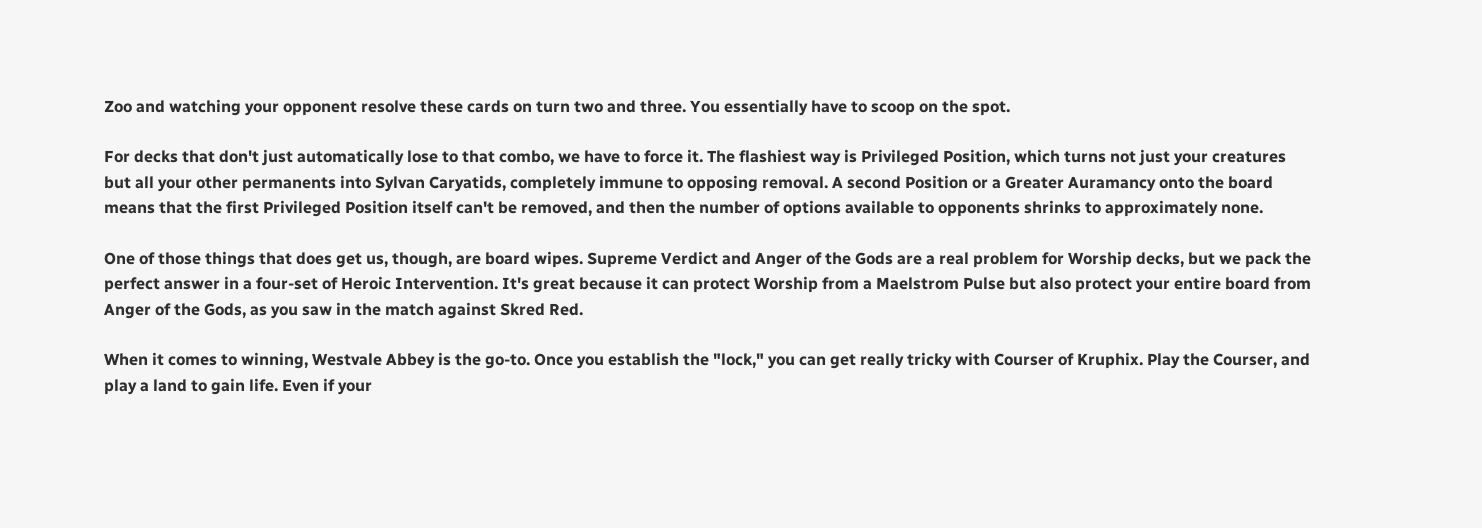Zoo and watching your opponent resolve these cards on turn two and three. You essentially have to scoop on the spot.

For decks that don't just automatically lose to that combo, we have to force it. The flashiest way is Privileged Position, which turns not just your creatures but all your other permanents into Sylvan Caryatids, completely immune to opposing removal. A second Position or a Greater Auramancy onto the board means that the first Privileged Position itself can't be removed, and then the number of options available to opponents shrinks to approximately none.

One of those things that does get us, though, are board wipes. Supreme Verdict and Anger of the Gods are a real problem for Worship decks, but we pack the perfect answer in a four-set of Heroic Intervention. It's great because it can protect Worship from a Maelstrom Pulse but also protect your entire board from Anger of the Gods, as you saw in the match against Skred Red.

When it comes to winning, Westvale Abbey is the go-to. Once you establish the "lock," you can get really tricky with Courser of Kruphix. Play the Courser, and play a land to gain life. Even if your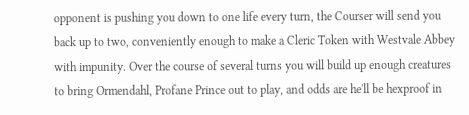opponent is pushing you down to one life every turn, the Courser will send you back up to two, conveniently enough to make a Cleric Token with Westvale Abbey with impunity. Over the course of several turns you will build up enough creatures to bring Ormendahl, Profane Prince out to play, and odds are he'll be hexproof in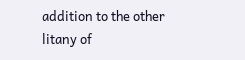addition to the other litany of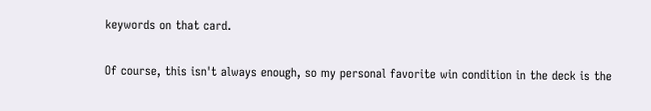keywords on that card.

Of course, this isn't always enough, so my personal favorite win condition in the deck is the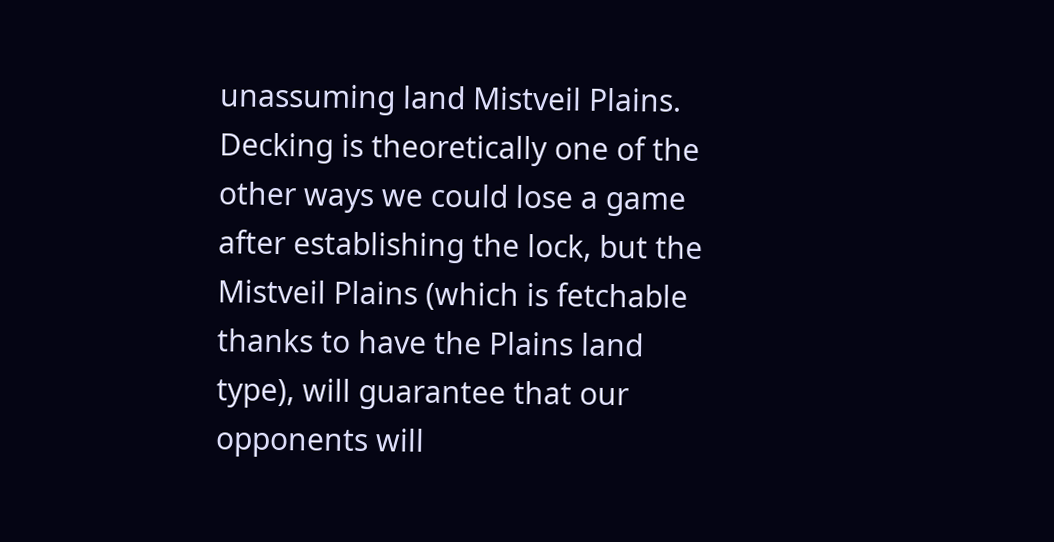unassuming land Mistveil Plains. Decking is theoretically one of the other ways we could lose a game after establishing the lock, but the Mistveil Plains (which is fetchable thanks to have the Plains land type), will guarantee that our opponents will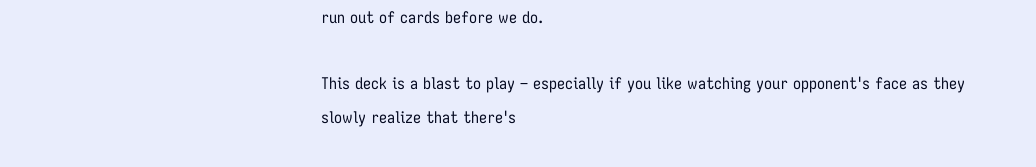run out of cards before we do.

This deck is a blast to play – especially if you like watching your opponent's face as they slowly realize that there's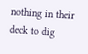nothing in their deck to dig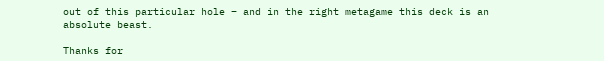out of this particular hole – and in the right metagame this deck is an absolute beast.

Thanks for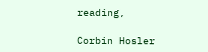reading,

Corbin Hosler